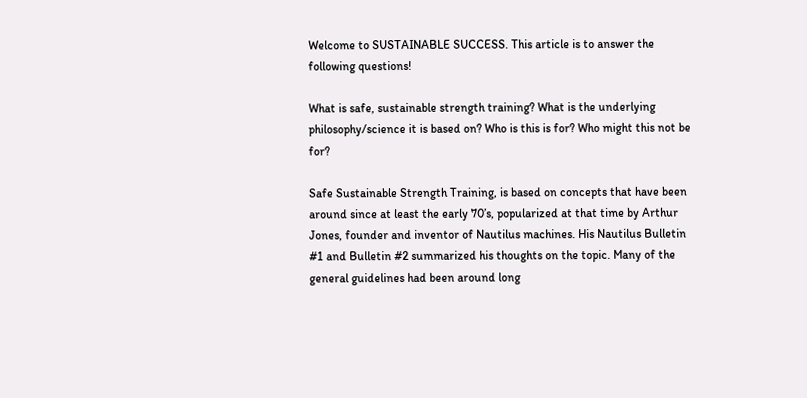Welcome to SUSTAINABLE SUCCESS. This article is to answer the following questions!

What is safe, sustainable strength training? What is the underlying philosophy/science it is based on? Who is this is for? Who might this not be for?

Safe Sustainable Strength Training, is based on concepts that have been around since at least the early 70’s, popularized at that time by Arthur Jones, founder and inventor of Nautilus machines. His Nautilus Bulletin #1 and Bulletin #2 summarized his thoughts on the topic. Many of the general guidelines had been around long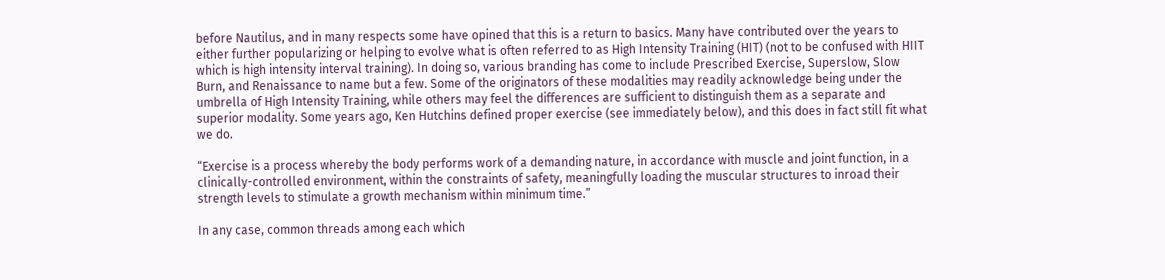before Nautilus, and in many respects some have opined that this is a return to basics. Many have contributed over the years to either further popularizing or helping to evolve what is often referred to as High Intensity Training (HIT) (not to be confused with HIIT which is high intensity interval training). In doing so, various branding has come to include Prescribed Exercise, Superslow, Slow Burn, and Renaissance to name but a few. Some of the originators of these modalities may readily acknowledge being under the umbrella of High Intensity Training, while others may feel the differences are sufficient to distinguish them as a separate and superior modality. Some years ago, Ken Hutchins defined proper exercise (see immediately below), and this does in fact still fit what we do.

“Exercise is a process whereby the body performs work of a demanding nature, in accordance with muscle and joint function, in a clinically-controlled environment, within the constraints of safety, meaningfully loading the muscular structures to inroad their strength levels to stimulate a growth mechanism within minimum time.”

In any case, common threads among each which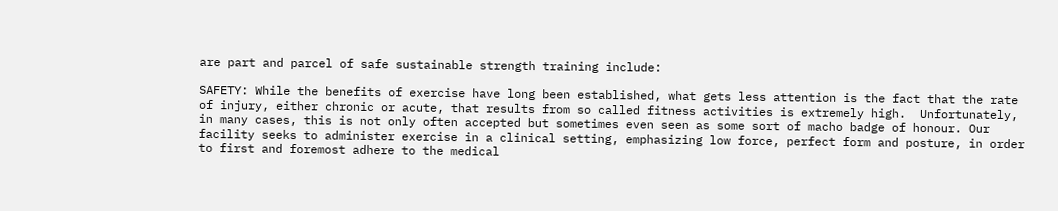are part and parcel of safe sustainable strength training include:

SAFETY: While the benefits of exercise have long been established, what gets less attention is the fact that the rate of injury, either chronic or acute, that results from so called fitness activities is extremely high.  Unfortunately, in many cases, this is not only often accepted but sometimes even seen as some sort of macho badge of honour. Our facility seeks to administer exercise in a clinical setting, emphasizing low force, perfect form and posture, in order to first and foremost adhere to the medical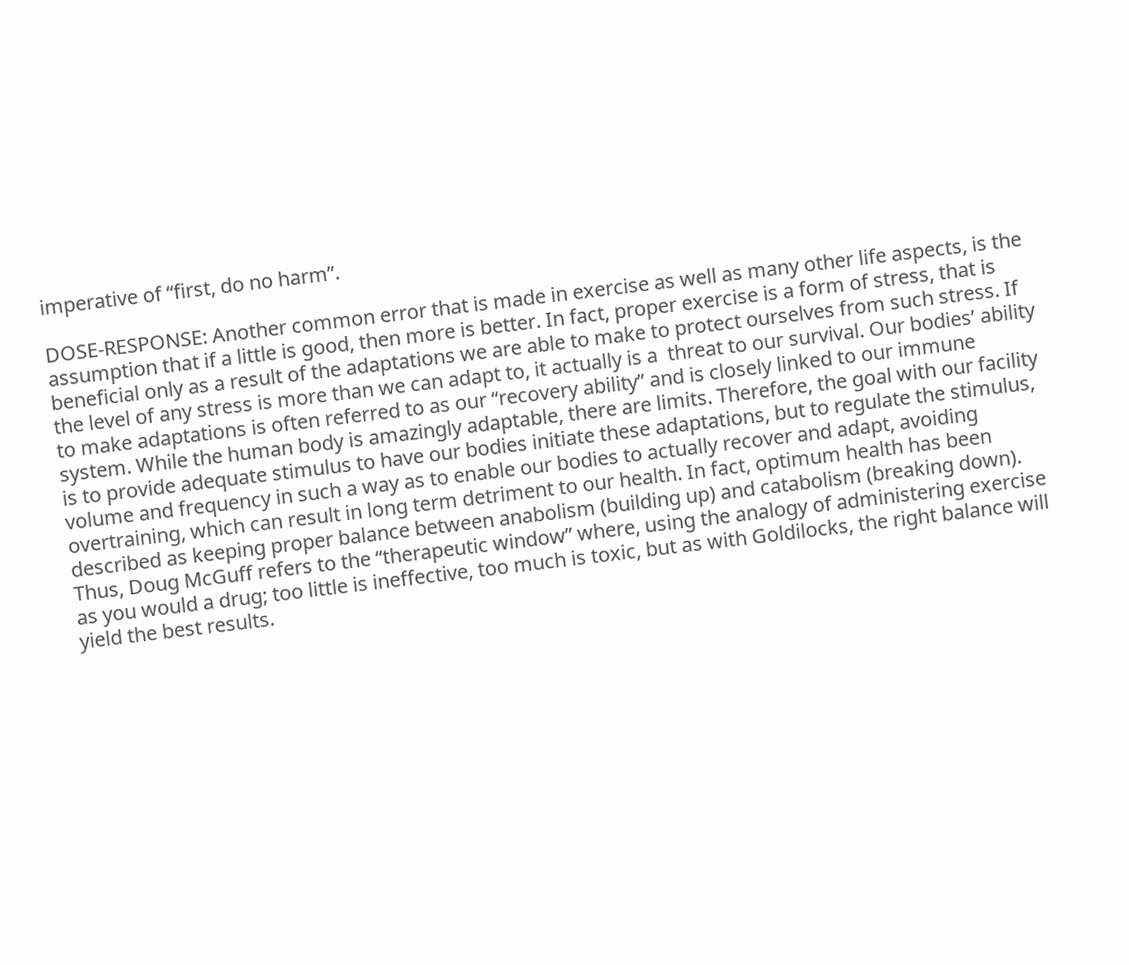imperative of “first, do no harm”.

DOSE-RESPONSE: Another common error that is made in exercise as well as many other life aspects, is the assumption that if a little is good, then more is better. In fact, proper exercise is a form of stress, that is beneficial only as a result of the adaptations we are able to make to protect ourselves from such stress. If the level of any stress is more than we can adapt to, it actually is a  threat to our survival. Our bodies’ ability to make adaptations is often referred to as our “recovery ability” and is closely linked to our immune system. While the human body is amazingly adaptable, there are limits. Therefore, the goal with our facility is to provide adequate stimulus to have our bodies initiate these adaptations, but to regulate the stimulus, volume and frequency in such a way as to enable our bodies to actually recover and adapt, avoiding overtraining, which can result in long term detriment to our health. In fact, optimum health has been described as keeping proper balance between anabolism (building up) and catabolism (breaking down). Thus, Doug McGuff refers to the “therapeutic window” where, using the analogy of administering exercise as you would a drug; too little is ineffective, too much is toxic, but as with Goldilocks, the right balance will yield the best results.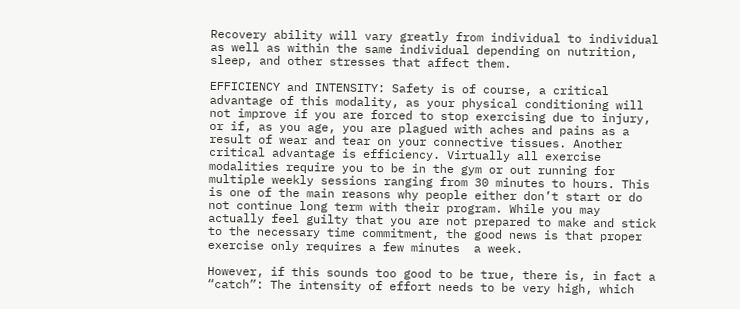Recovery ability will vary greatly from individual to individual as well as within the same individual depending on nutrition, sleep, and other stresses that affect them.

EFFICIENCY and INTENSITY: Safety is of course, a critical advantage of this modality, as your physical conditioning will not improve if you are forced to stop exercising due to injury, or if, as you age, you are plagued with aches and pains as a result of wear and tear on your connective tissues. Another critical advantage is efficiency. Virtually all exercise modalities require you to be in the gym or out running for multiple weekly sessions ranging from 30 minutes to hours. This is one of the main reasons why people either don’t start or do not continue long term with their program. While you may actually feel guilty that you are not prepared to make and stick to the necessary time commitment, the good news is that proper exercise only requires a few minutes  a week.

However, if this sounds too good to be true, there is, in fact a “catch”: The intensity of effort needs to be very high, which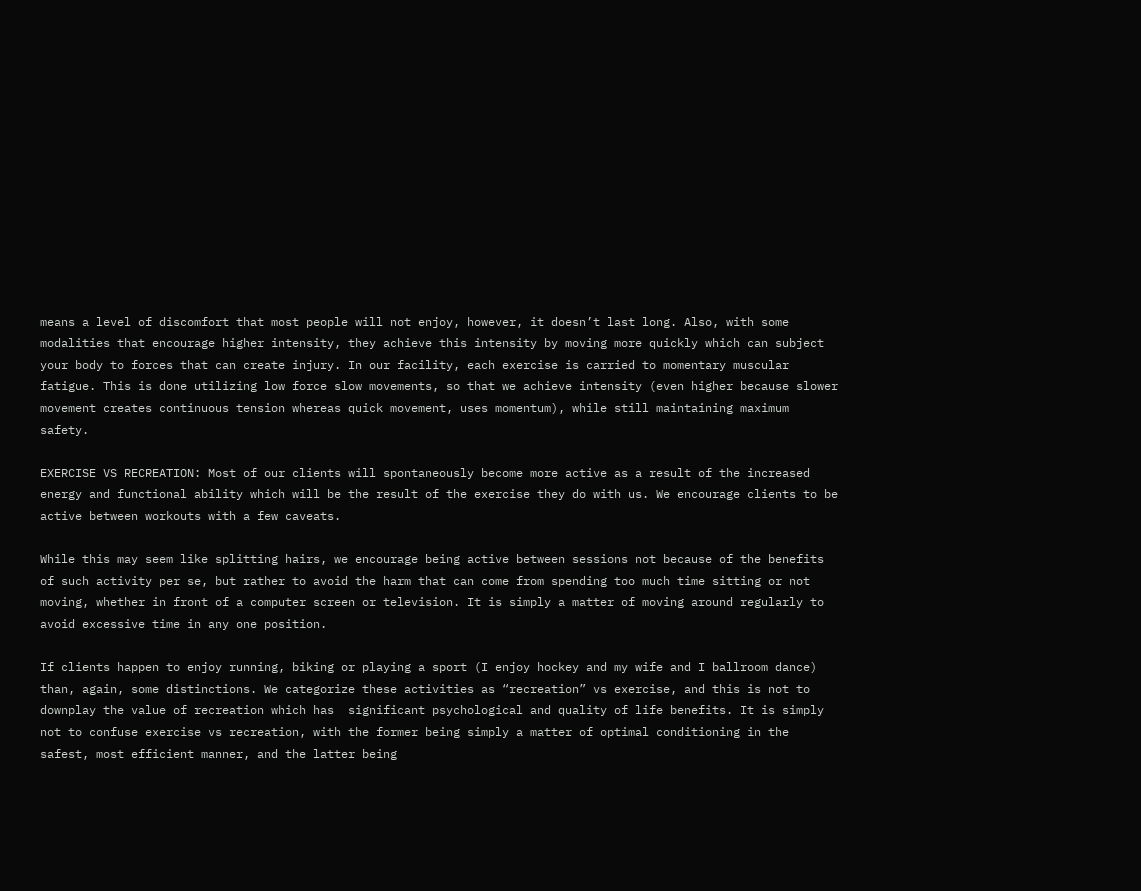means a level of discomfort that most people will not enjoy, however, it doesn’t last long. Also, with some modalities that encourage higher intensity, they achieve this intensity by moving more quickly which can subject your body to forces that can create injury. In our facility, each exercise is carried to momentary muscular fatigue. This is done utilizing low force slow movements, so that we achieve intensity (even higher because slower movement creates continuous tension whereas quick movement, uses momentum), while still maintaining maximum safety.

EXERCISE VS RECREATION: Most of our clients will spontaneously become more active as a result of the increased energy and functional ability which will be the result of the exercise they do with us. We encourage clients to be active between workouts with a few caveats.

While this may seem like splitting hairs, we encourage being active between sessions not because of the benefits of such activity per se, but rather to avoid the harm that can come from spending too much time sitting or not moving, whether in front of a computer screen or television. It is simply a matter of moving around regularly to avoid excessive time in any one position.

If clients happen to enjoy running, biking or playing a sport (I enjoy hockey and my wife and I ballroom dance) than, again, some distinctions. We categorize these activities as “recreation” vs exercise, and this is not to downplay the value of recreation which has  significant psychological and quality of life benefits. It is simply not to confuse exercise vs recreation, with the former being simply a matter of optimal conditioning in the safest, most efficient manner, and the latter being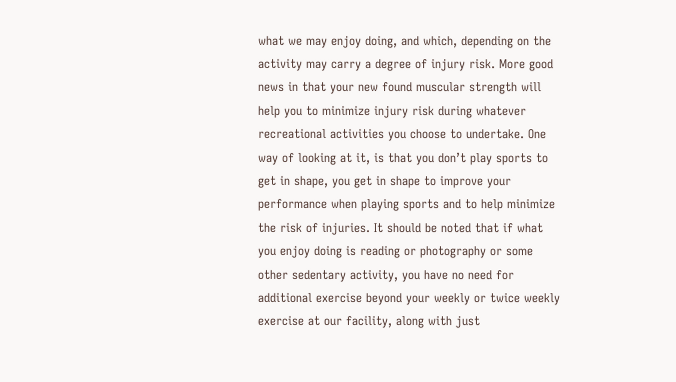what we may enjoy doing, and which, depending on the activity may carry a degree of injury risk. More good news in that your new found muscular strength will help you to minimize injury risk during whatever recreational activities you choose to undertake. One way of looking at it, is that you don’t play sports to get in shape, you get in shape to improve your performance when playing sports and to help minimize the risk of injuries. It should be noted that if what you enjoy doing is reading or photography or some other sedentary activity, you have no need for additional exercise beyond your weekly or twice weekly exercise at our facility, along with just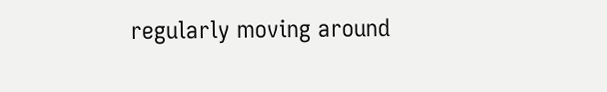regularly moving around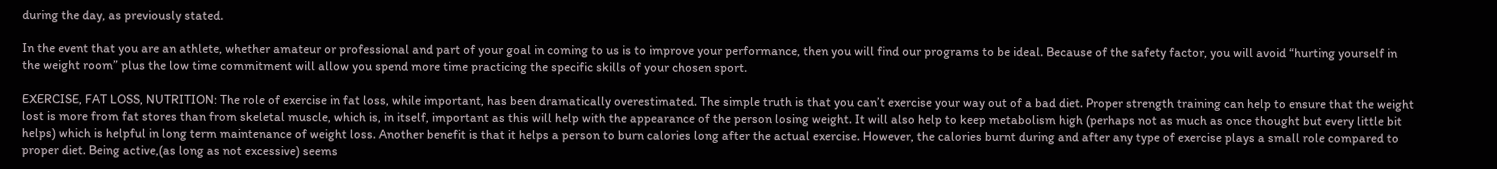during the day, as previously stated.

In the event that you are an athlete, whether amateur or professional and part of your goal in coming to us is to improve your performance, then you will find our programs to be ideal. Because of the safety factor, you will avoid “hurting yourself in the weight room” plus the low time commitment will allow you spend more time practicing the specific skills of your chosen sport.

EXERCISE, FAT LOSS, NUTRITION: The role of exercise in fat loss, while important, has been dramatically overestimated. The simple truth is that you can’t exercise your way out of a bad diet. Proper strength training can help to ensure that the weight lost is more from fat stores than from skeletal muscle, which is, in itself, important as this will help with the appearance of the person losing weight. It will also help to keep metabolism high (perhaps not as much as once thought but every little bit helps) which is helpful in long term maintenance of weight loss. Another benefit is that it helps a person to burn calories long after the actual exercise. However, the calories burnt during and after any type of exercise plays a small role compared to proper diet. Being active,(as long as not excessive) seems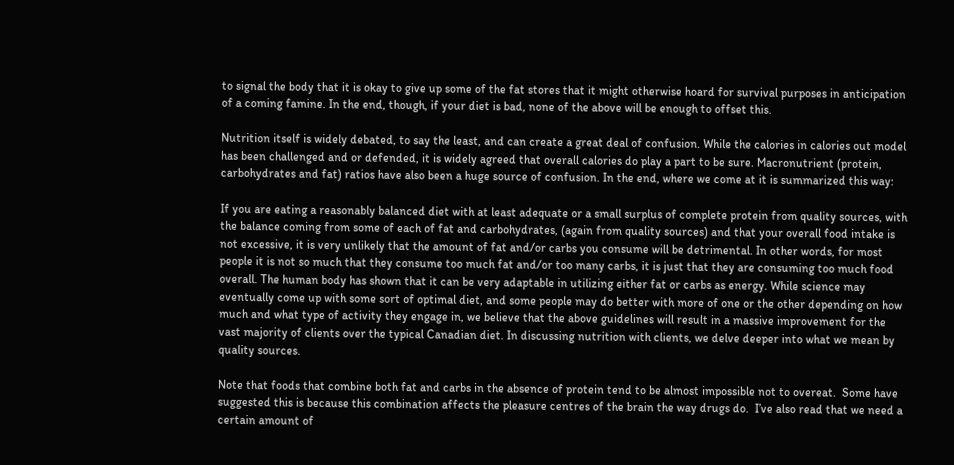to signal the body that it is okay to give up some of the fat stores that it might otherwise hoard for survival purposes in anticipation of a coming famine. In the end, though, if your diet is bad, none of the above will be enough to offset this.

Nutrition itself is widely debated, to say the least, and can create a great deal of confusion. While the calories in calories out model has been challenged and or defended, it is widely agreed that overall calories do play a part to be sure. Macronutrient (protein, carbohydrates and fat) ratios have also been a huge source of confusion. In the end, where we come at it is summarized this way:

If you are eating a reasonably balanced diet with at least adequate or a small surplus of complete protein from quality sources, with the balance coming from some of each of fat and carbohydrates, (again from quality sources) and that your overall food intake is not excessive, it is very unlikely that the amount of fat and/or carbs you consume will be detrimental. In other words, for most people it is not so much that they consume too much fat and/or too many carbs, it is just that they are consuming too much food overall. The human body has shown that it can be very adaptable in utilizing either fat or carbs as energy. While science may eventually come up with some sort of optimal diet, and some people may do better with more of one or the other depending on how much and what type of activity they engage in, we believe that the above guidelines will result in a massive improvement for the vast majority of clients over the typical Canadian diet. In discussing nutrition with clients, we delve deeper into what we mean by quality sources.

Note that foods that combine both fat and carbs in the absence of protein tend to be almost impossible not to overeat.  Some have suggested this is because this combination affects the pleasure centres of the brain the way drugs do.  I’ve also read that we need a certain amount of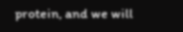protein, and we will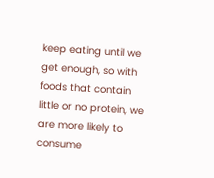keep eating until we get enough, so with foods that contain little or no protein, we are more likely to consume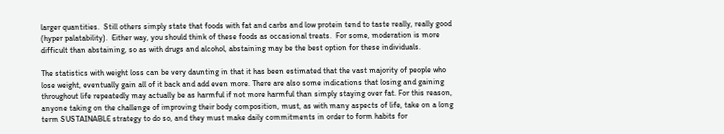larger quantities.  Still others simply state that foods with fat and carbs and low protein tend to taste really, really good (hyper palatability).  Either way, you should think of these foods as occasional treats.  For some, moderation is more difficult than abstaining, so as with drugs and alcohol, abstaining may be the best option for these individuals.

The statistics with weight loss can be very daunting in that it has been estimated that the vast majority of people who lose weight, eventually gain all of it back and add even more. There are also some indications that losing and gaining throughout life repeatedly may actually be as harmful if not more harmful than simply staying over fat. For this reason, anyone taking on the challenge of improving their body composition, must, as with many aspects of life, take on a long term SUSTAINABLE strategy to do so, and they must make daily commitments in order to form habits for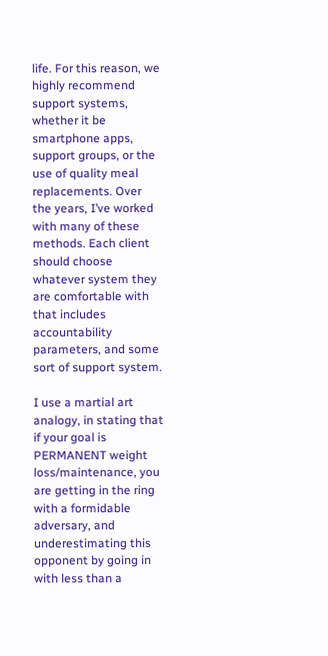life. For this reason, we highly recommend support systems, whether it be smartphone apps, support groups, or the use of quality meal replacements. Over the years, I’ve worked with many of these methods. Each client should choose whatever system they are comfortable with that includes accountability parameters, and some sort of support system.

I use a martial art analogy, in stating that if your goal is PERMANENT weight loss/maintenance, you are getting in the ring with a formidable adversary, and underestimating this opponent by going in with less than a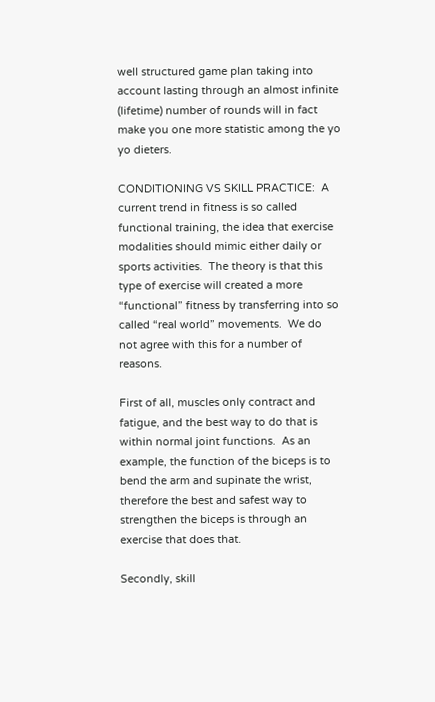well structured game plan taking into account lasting through an almost infinite (lifetime) number of rounds will in fact make you one more statistic among the yo yo dieters.

CONDITIONING VS SKILL PRACTICE:  A current trend in fitness is so called functional training, the idea that exercise modalities should mimic either daily or sports activities.  The theory is that this type of exercise will created a more “functional” fitness by transferring into so called “real world” movements.  We do not agree with this for a number of reasons.

First of all, muscles only contract and fatigue, and the best way to do that is within normal joint functions.  As an example, the function of the biceps is to bend the arm and supinate the wrist, therefore the best and safest way to strengthen the biceps is through an exercise that does that.

Secondly, skill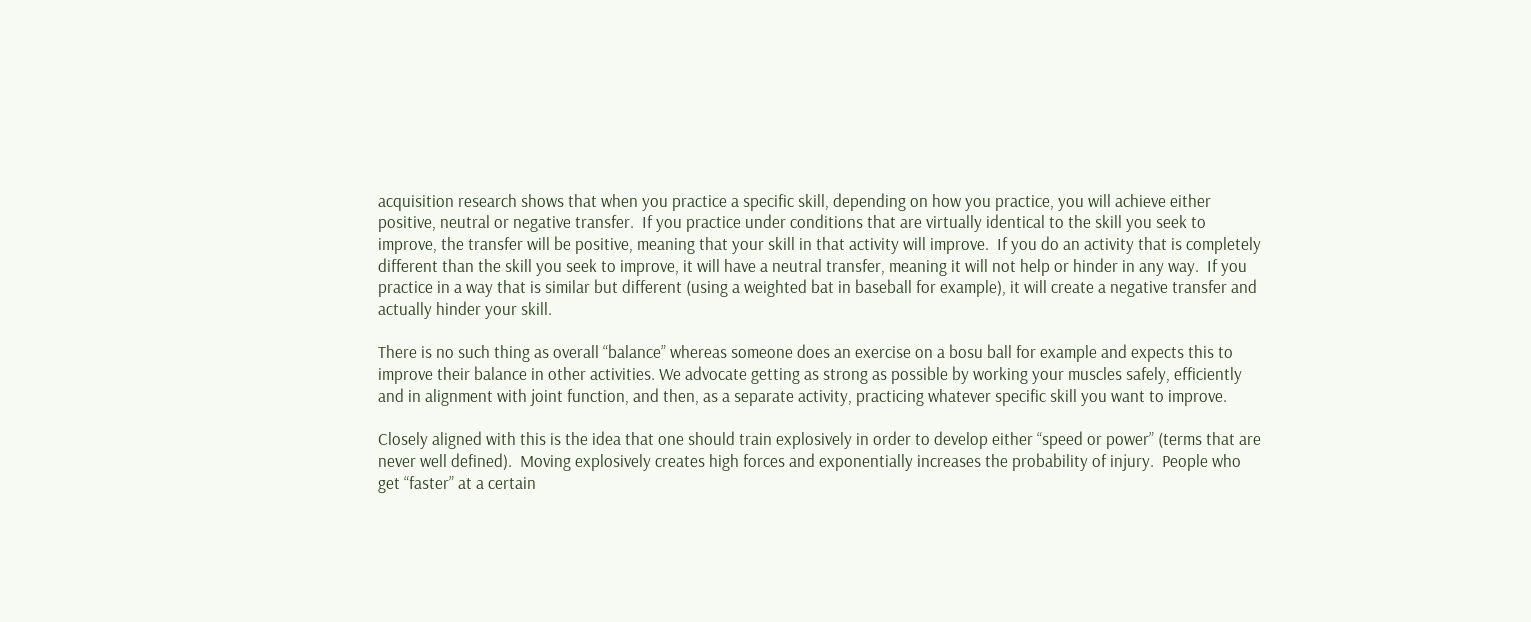acquisition research shows that when you practice a specific skill, depending on how you practice, you will achieve either positive, neutral or negative transfer.  If you practice under conditions that are virtually identical to the skill you seek to improve, the transfer will be positive, meaning that your skill in that activity will improve.  If you do an activity that is completely different than the skill you seek to improve, it will have a neutral transfer, meaning it will not help or hinder in any way.  If you practice in a way that is similar but different (using a weighted bat in baseball for example), it will create a negative transfer and actually hinder your skill.

There is no such thing as overall “balance” whereas someone does an exercise on a bosu ball for example and expects this to improve their balance in other activities. We advocate getting as strong as possible by working your muscles safely, efficiently and in alignment with joint function, and then, as a separate activity, practicing whatever specific skill you want to improve.

Closely aligned with this is the idea that one should train explosively in order to develop either “speed or power” (terms that are never well defined).  Moving explosively creates high forces and exponentially increases the probability of injury.  People who get “faster” at a certain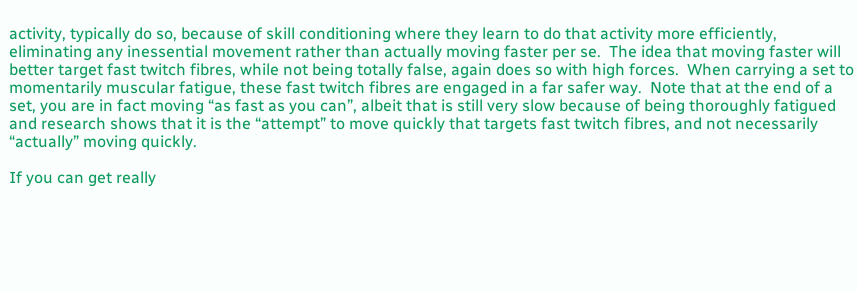activity, typically do so, because of skill conditioning where they learn to do that activity more efficiently, eliminating any inessential movement rather than actually moving faster per se.  The idea that moving faster will better target fast twitch fibres, while not being totally false, again does so with high forces.  When carrying a set to momentarily muscular fatigue, these fast twitch fibres are engaged in a far safer way.  Note that at the end of a set, you are in fact moving “as fast as you can”, albeit that is still very slow because of being thoroughly fatigued and research shows that it is the “attempt” to move quickly that targets fast twitch fibres, and not necessarily “actually” moving quickly.

If you can get really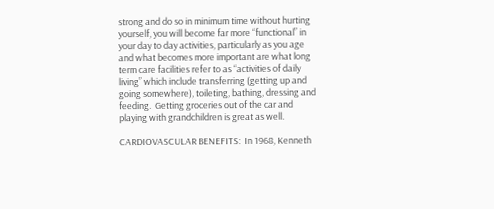strong and do so in minimum time without hurting yourself, you will become far more “functional” in your day to day activities, particularly as you age and what becomes more important are what long term care facilities refer to as “activities of daily living” which include transferring (getting up and going somewhere), toileting, bathing, dressing and feeding.  Getting groceries out of the car and playing with grandchildren is great as well.

CARDIOVASCULAR BENEFITS:  In 1968, Kenneth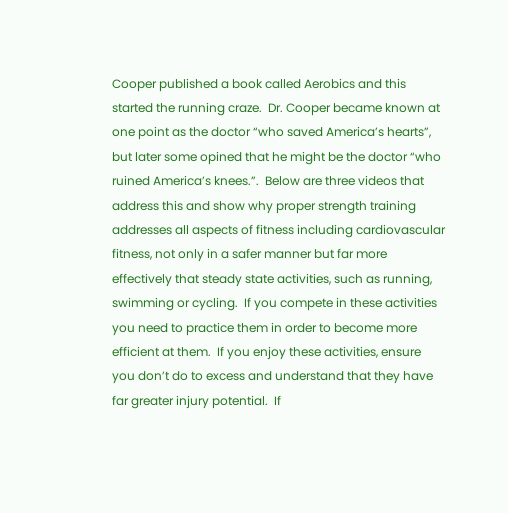Cooper published a book called Aerobics and this started the running craze.  Dr. Cooper became known at one point as the doctor “who saved America’s hearts”, but later some opined that he might be the doctor “who ruined America’s knees.”.  Below are three videos that address this and show why proper strength training addresses all aspects of fitness including cardiovascular fitness, not only in a safer manner but far more effectively that steady state activities, such as running, swimming or cycling.  If you compete in these activities you need to practice them in order to become more efficient at them.  If you enjoy these activities, ensure you don’t do to excess and understand that they have far greater injury potential.  If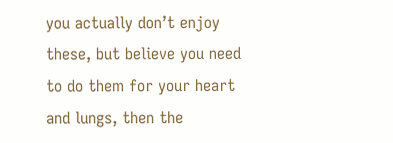you actually don’t enjoy these, but believe you need to do them for your heart and lungs, then the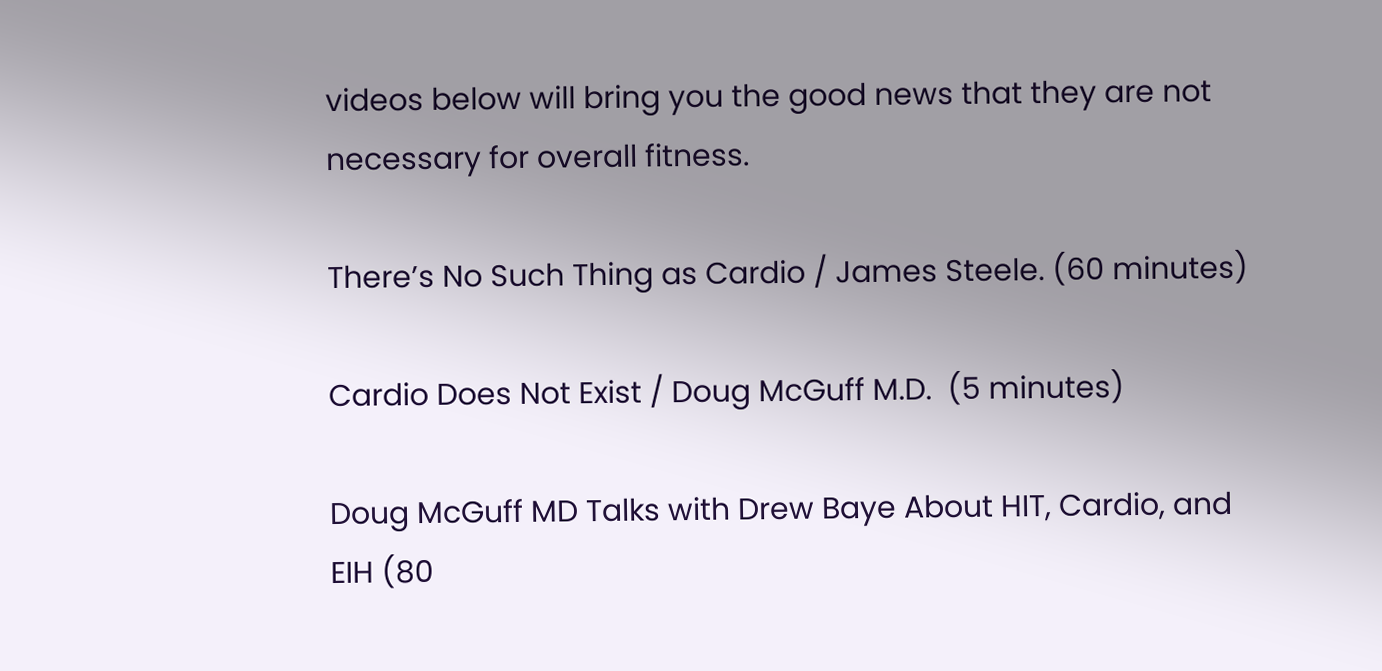videos below will bring you the good news that they are not necessary for overall fitness.

There’s No Such Thing as Cardio / James Steele. (60 minutes)

Cardio Does Not Exist / Doug McGuff M.D.  (5 minutes)

Doug McGuff MD Talks with Drew Baye About HIT, Cardio, and EIH (80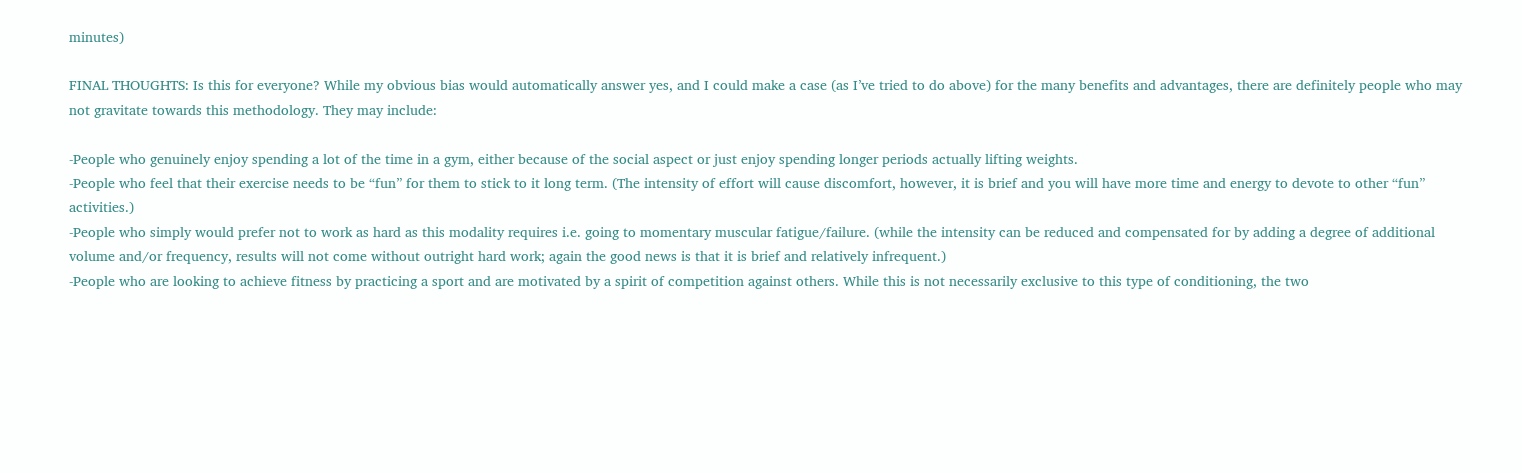minutes)

FINAL THOUGHTS: Is this for everyone? While my obvious bias would automatically answer yes, and I could make a case (as I’ve tried to do above) for the many benefits and advantages, there are definitely people who may not gravitate towards this methodology. They may include:

-People who genuinely enjoy spending a lot of the time in a gym, either because of the social aspect or just enjoy spending longer periods actually lifting weights.
-People who feel that their exercise needs to be “fun” for them to stick to it long term. (The intensity of effort will cause discomfort, however, it is brief and you will have more time and energy to devote to other “fun” activities.)
-People who simply would prefer not to work as hard as this modality requires i.e. going to momentary muscular fatigue/failure. (while the intensity can be reduced and compensated for by adding a degree of additional volume and/or frequency, results will not come without outright hard work; again the good news is that it is brief and relatively infrequent.)
-People who are looking to achieve fitness by practicing a sport and are motivated by a spirit of competition against others. While this is not necessarily exclusive to this type of conditioning, the two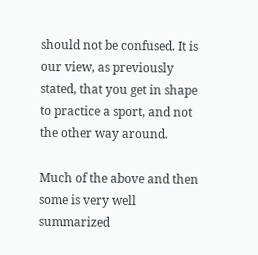should not be confused. It is our view, as previously stated, that you get in shape to practice a sport, and not the other way around.

Much of the above and then some is very well summarized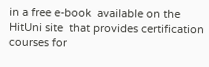in a free e-book  available on the HitUni site  that provides certification courses for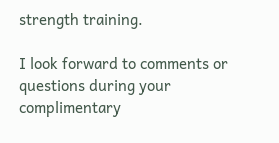strength training.

I look forward to comments or questions during your complimentary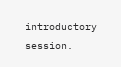introductory session.